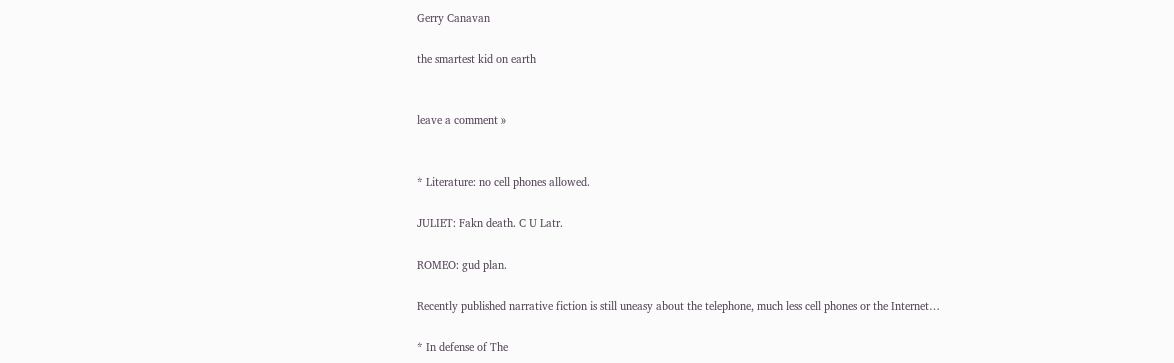Gerry Canavan

the smartest kid on earth


leave a comment »


* Literature: no cell phones allowed.

JULIET: Fakn death. C U Latr.

ROMEO: gud plan.

Recently published narrative fiction is still uneasy about the telephone, much less cell phones or the Internet…

* In defense of The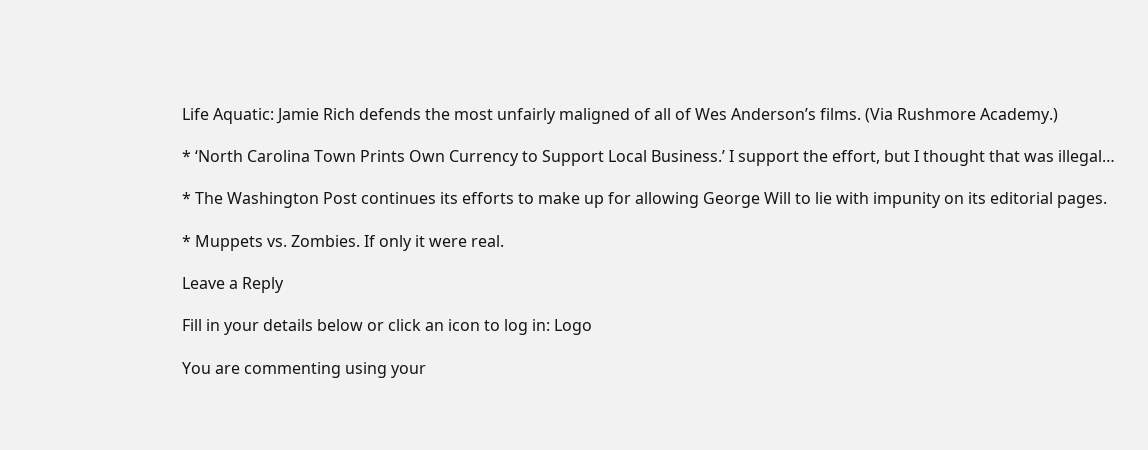Life Aquatic: Jamie Rich defends the most unfairly maligned of all of Wes Anderson’s films. (Via Rushmore Academy.)

* ‘North Carolina Town Prints Own Currency to Support Local Business.’ I support the effort, but I thought that was illegal…

* The Washington Post continues its efforts to make up for allowing George Will to lie with impunity on its editorial pages.

* Muppets vs. Zombies. If only it were real.

Leave a Reply

Fill in your details below or click an icon to log in: Logo

You are commenting using your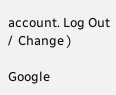account. Log Out /  Change )

Google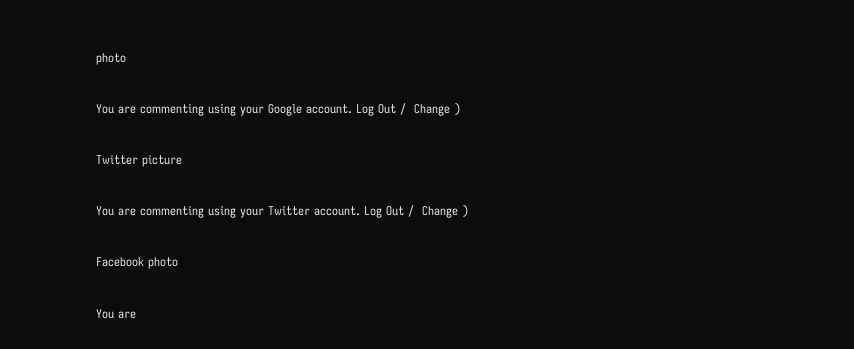photo

You are commenting using your Google account. Log Out /  Change )

Twitter picture

You are commenting using your Twitter account. Log Out /  Change )

Facebook photo

You are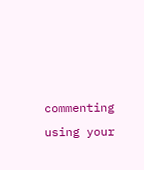commenting using your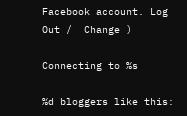Facebook account. Log Out /  Change )

Connecting to %s

%d bloggers like this: